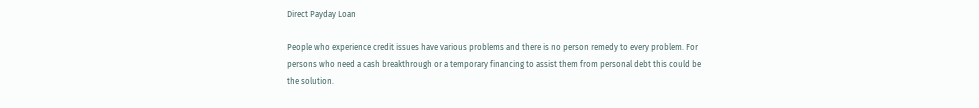Direct Payday Loan

People who experience credit issues have various problems and there is no person remedy to every problem. For persons who need a cash breakthrough or a temporary financing to assist them from personal debt this could be the solution.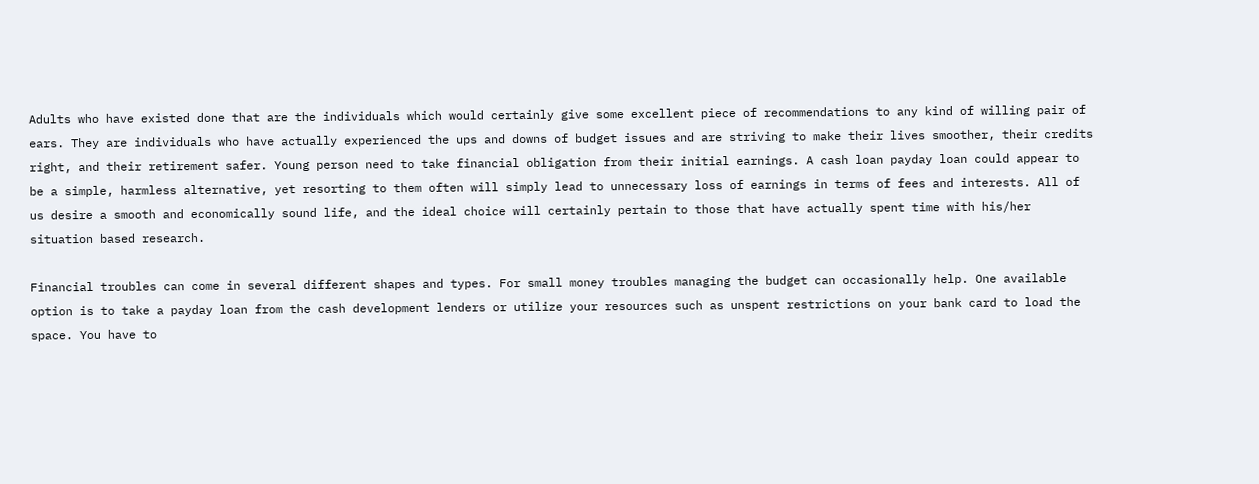Adults who have existed done that are the individuals which would certainly give some excellent piece of recommendations to any kind of willing pair of ears. They are individuals who have actually experienced the ups and downs of budget issues and are striving to make their lives smoother, their credits right, and their retirement safer. Young person need to take financial obligation from their initial earnings. A cash loan payday loan could appear to be a simple, harmless alternative, yet resorting to them often will simply lead to unnecessary loss of earnings in terms of fees and interests. All of us desire a smooth and economically sound life, and the ideal choice will certainly pertain to those that have actually spent time with his/her situation based research.

Financial troubles can come in several different shapes and types. For small money troubles managing the budget can occasionally help. One available option is to take a payday loan from the cash development lenders or utilize your resources such as unspent restrictions on your bank card to load the space. You have to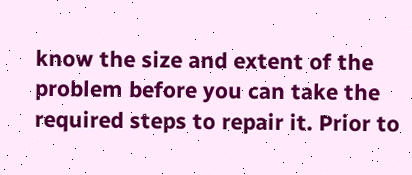know the size and extent of the problem before you can take the required steps to repair it. Prior to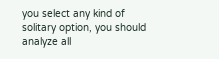you select any kind of solitary option, you should analyze all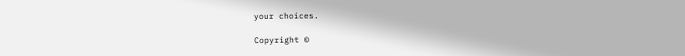your choices.

Copyright ©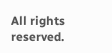All rights reserved.